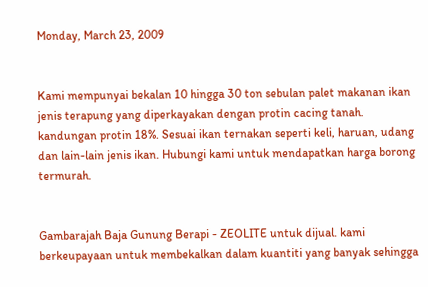Monday, March 23, 2009


Kami mempunyai bekalan 10 hingga 30 ton sebulan palet makanan ikan jenis terapung yang diperkayakan dengan protin cacing tanah. kandungan protin 18%. Sesuai ikan ternakan seperti keli, haruan, udang dan lain-lain jenis ikan. Hubungi kami untuk mendapatkan harga borong termurah.


Gambarajah Baja Gunung Berapi - ZEOLITE untuk dijual. kami berkeupayaan untuk membekalkan dalam kuantiti yang banyak sehingga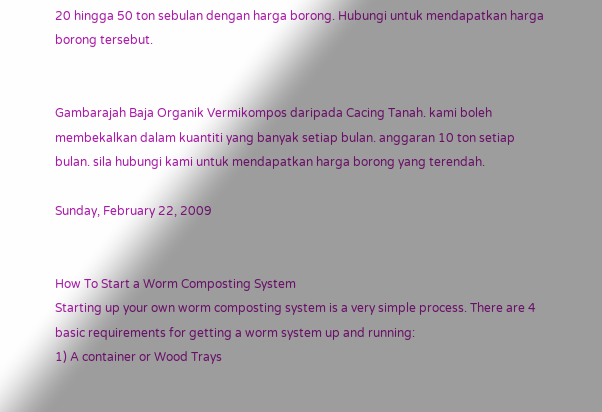20 hingga 50 ton sebulan dengan harga borong. Hubungi untuk mendapatkan harga borong tersebut.


Gambarajah Baja Organik Vermikompos daripada Cacing Tanah. kami boleh membekalkan dalam kuantiti yang banyak setiap bulan. anggaran 10 ton setiap bulan. sila hubungi kami untuk mendapatkan harga borong yang terendah.

Sunday, February 22, 2009


How To Start a Worm Composting System
Starting up your own worm composting system is a very simple process. There are 4 basic requirements for getting a worm system up and running:
1) A container or Wood Trays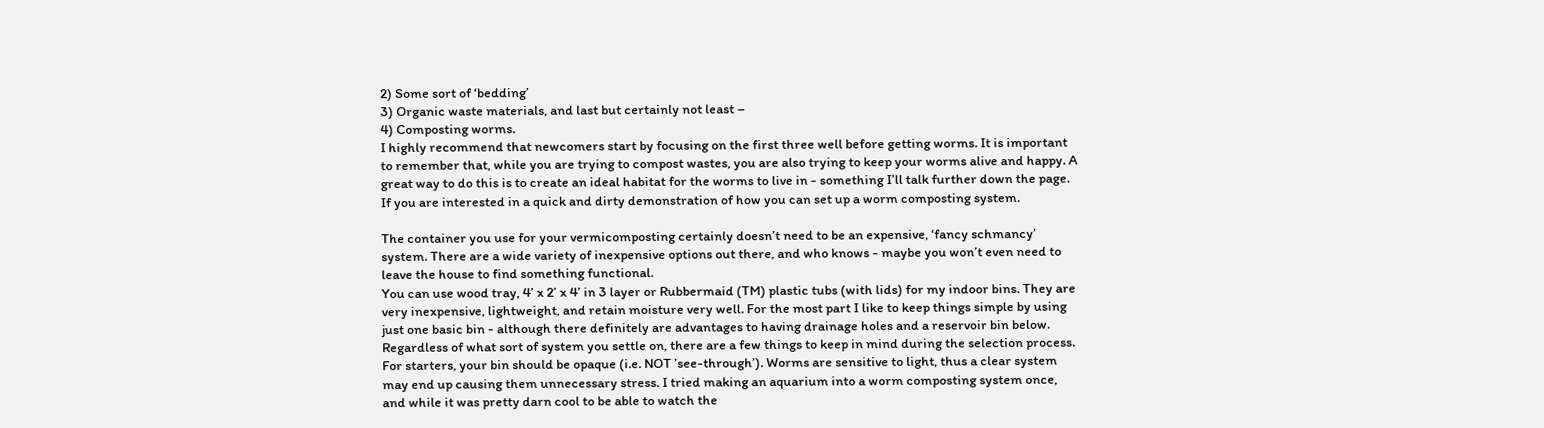2) Some sort of ‘bedding’
3) Organic waste materials, and last but certainly not least –
4) Composting worms.
I highly recommend that newcomers start by focusing on the first three well before getting worms. It is important to remember that, while you are trying to compost wastes, you are also trying to keep your worms alive and happy. A great way to do this is to create an ideal habitat for the worms to live in - something I’ll talk further down the page. If you are interested in a quick and dirty demonstration of how you can set up a worm composting system.

The container you use for your vermicomposting certainly doesn’t need to be an expensive, ‘fancy schmancy’ system. There are a wide variety of inexpensive options out there, and who knows - maybe you won’t even need to leave the house to find something functional.
You can use wood tray, 4’ x 2’ x 4’ in 3 layer or Rubbermaid (TM) plastic tubs (with lids) for my indoor bins. They are very inexpensive, lightweight, and retain moisture very well. For the most part I like to keep things simple by using just one basic bin - although there definitely are advantages to having drainage holes and a reservoir bin below.
Regardless of what sort of system you settle on, there are a few things to keep in mind during the selection process. For starters, your bin should be opaque (i.e. NOT ’see-through’). Worms are sensitive to light, thus a clear system may end up causing them unnecessary stress. I tried making an aquarium into a worm composting system once, and while it was pretty darn cool to be able to watch the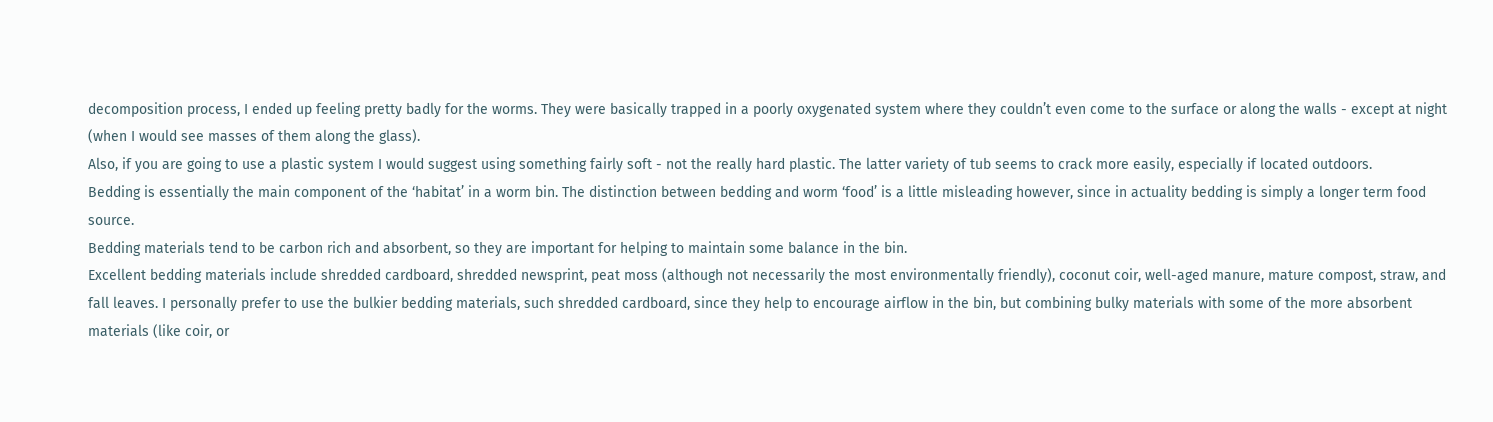decomposition process, I ended up feeling pretty badly for the worms. They were basically trapped in a poorly oxygenated system where they couldn’t even come to the surface or along the walls - except at night (when I would see masses of them along the glass).
Also, if you are going to use a plastic system I would suggest using something fairly soft - not the really hard plastic. The latter variety of tub seems to crack more easily, especially if located outdoors.
Bedding is essentially the main component of the ‘habitat’ in a worm bin. The distinction between bedding and worm ‘food’ is a little misleading however, since in actuality bedding is simply a longer term food source.
Bedding materials tend to be carbon rich and absorbent, so they are important for helping to maintain some balance in the bin.
Excellent bedding materials include shredded cardboard, shredded newsprint, peat moss (although not necessarily the most environmentally friendly), coconut coir, well-aged manure, mature compost, straw, and fall leaves. I personally prefer to use the bulkier bedding materials, such shredded cardboard, since they help to encourage airflow in the bin, but combining bulky materials with some of the more absorbent materials (like coir, or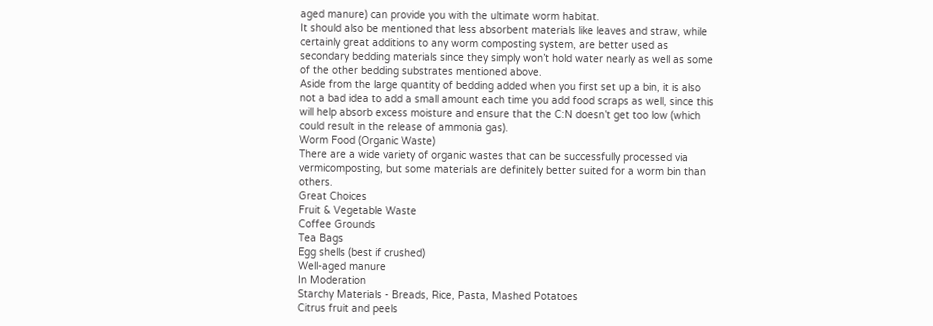aged manure) can provide you with the ultimate worm habitat.
It should also be mentioned that less absorbent materials like leaves and straw, while certainly great additions to any worm composting system, are better used as secondary bedding materials since they simply won’t hold water nearly as well as some of the other bedding substrates mentioned above.
Aside from the large quantity of bedding added when you first set up a bin, it is also not a bad idea to add a small amount each time you add food scraps as well, since this will help absorb excess moisture and ensure that the C:N doesn’t get too low (which could result in the release of ammonia gas).
Worm Food (Organic Waste)
There are a wide variety of organic wastes that can be successfully processed via vermicomposting, but some materials are definitely better suited for a worm bin than others.
Great Choices
Fruit & Vegetable Waste
Coffee Grounds
Tea Bags
Egg shells (best if crushed)
Well-aged manure
In Moderation
Starchy Materials - Breads, Rice, Pasta, Mashed Potatoes
Citrus fruit and peels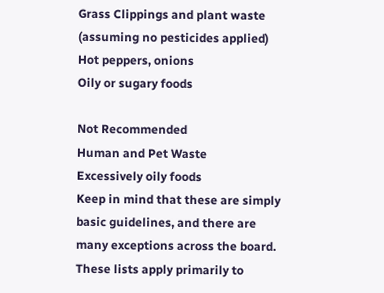Grass Clippings and plant waste (assuming no pesticides applied)
Hot peppers, onions
Oily or sugary foods

Not Recommended
Human and Pet Waste
Excessively oily foods
Keep in mind that these are simply basic guidelines, and there are many exceptions across the board. These lists apply primarily to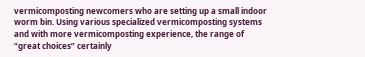vermicomposting newcomers who are setting up a small indoor worm bin. Using various specialized vermicomposting systems and with more vermicomposting experience, the range of “great choices” certainly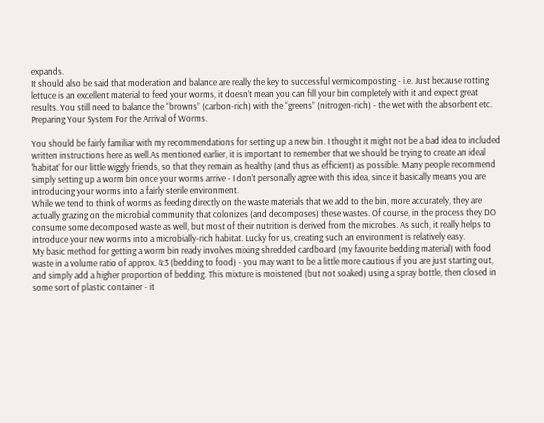expands.
It should also be said that moderation and balance are really the key to successful vermicomposting - i.e. Just because rotting lettuce is an excellent material to feed your worms, it doesn’t mean you can fill your bin completely with it and expect great results. You still need to balance the “browns” (carbon-rich) with the “greens” (nitrogen-rich) - the wet with the absorbent etc.
Preparing Your System For the Arrival of Worms.

You should be fairly familiar with my recommendations for setting up a new bin. I thought it might not be a bad idea to included written instructions here as well.As mentioned earlier, it is important to remember that we should be trying to create an ideal ‘habitat’ for our little wiggly friends, so that they remain as healthy (and thus as efficient) as possible. Many people recommend simply setting up a worm bin once your worms arrive - I don’t personally agree with this idea, since it basically means you are introducing your worms into a fairly sterile environment.
While we tend to think of worms as feeding directly on the waste materials that we add to the bin, more accurately, they are actually grazing on the microbial community that colonizes (and decomposes) these wastes. Of course, in the process they DO consume some decomposed waste as well, but most of their nutrition is derived from the microbes. As such, it really helps to introduce your new worms into a microbially-rich habitat. Lucky for us, creating such an environment is relatively easy.
My basic method for getting a worm bin ready involves mixing shredded cardboard (my favourite bedding material) with food waste in a volume ratio of approx. 4:3 (bedding to food) - you may want to be a little more cautious if you are just starting out, and simply add a higher proportion of bedding. This mixture is moistened (but not soaked) using a spray bottle, then closed in some sort of plastic container - it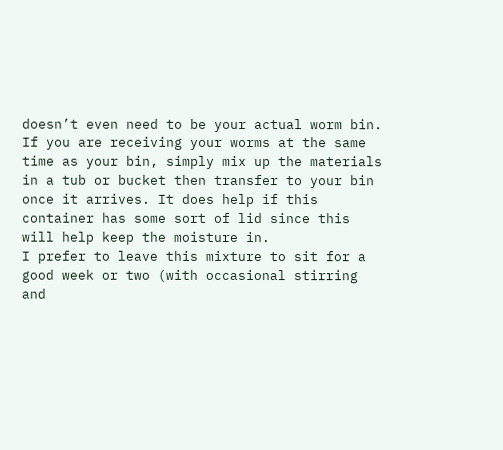doesn’t even need to be your actual worm bin. If you are receiving your worms at the same time as your bin, simply mix up the materials in a tub or bucket then transfer to your bin once it arrives. It does help if this container has some sort of lid since this will help keep the moisture in.
I prefer to leave this mixture to sit for a good week or two (with occasional stirring and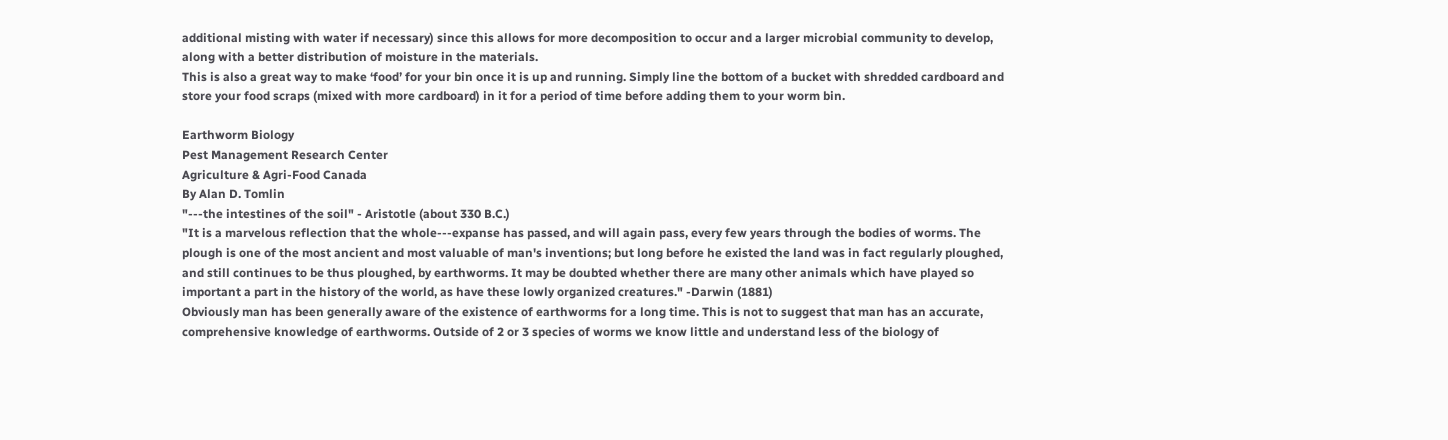additional misting with water if necessary) since this allows for more decomposition to occur and a larger microbial community to develop, along with a better distribution of moisture in the materials.
This is also a great way to make ‘food’ for your bin once it is up and running. Simply line the bottom of a bucket with shredded cardboard and store your food scraps (mixed with more cardboard) in it for a period of time before adding them to your worm bin.

Earthworm Biology
Pest Management Research Center
Agriculture & Agri-Food Canada
By Alan D. Tomlin
"---the intestines of the soil" - Aristotle (about 330 B.C.)
"It is a marvelous reflection that the whole---expanse has passed, and will again pass, every few years through the bodies of worms. The plough is one of the most ancient and most valuable of man's inventions; but long before he existed the land was in fact regularly ploughed, and still continues to be thus ploughed, by earthworms. It may be doubted whether there are many other animals which have played so important a part in the history of the world, as have these lowly organized creatures." -Darwin (1881)
Obviously man has been generally aware of the existence of earthworms for a long time. This is not to suggest that man has an accurate, comprehensive knowledge of earthworms. Outside of 2 or 3 species of worms we know little and understand less of the biology of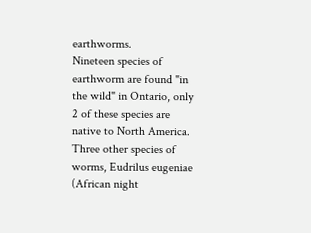earthworms.
Nineteen species of earthworm are found "in the wild" in Ontario, only 2 of these species are native to North America. Three other species of worms, Eudrilus eugeniae (African night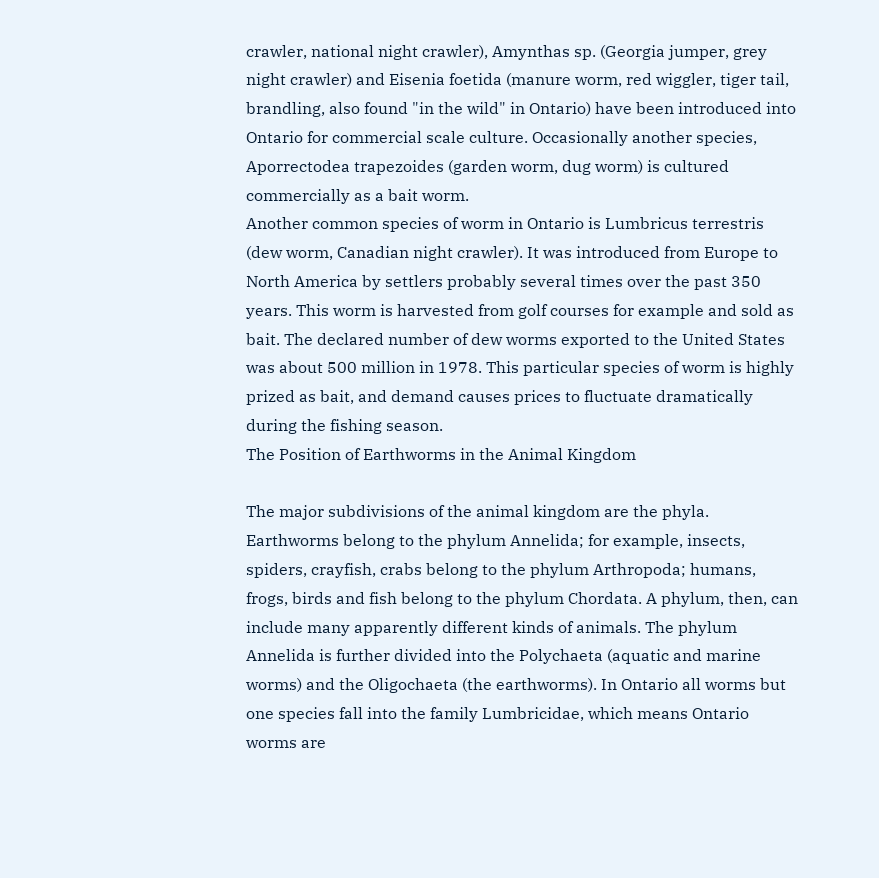crawler, national night crawler), Amynthas sp. (Georgia jumper, grey night crawler) and Eisenia foetida (manure worm, red wiggler, tiger tail, brandling, also found "in the wild" in Ontario) have been introduced into Ontario for commercial scale culture. Occasionally another species, Aporrectodea trapezoides (garden worm, dug worm) is cultured commercially as a bait worm.
Another common species of worm in Ontario is Lumbricus terrestris (dew worm, Canadian night crawler). It was introduced from Europe to North America by settlers probably several times over the past 350 years. This worm is harvested from golf courses for example and sold as bait. The declared number of dew worms exported to the United States was about 500 million in 1978. This particular species of worm is highly prized as bait, and demand causes prices to fluctuate dramatically during the fishing season.
The Position of Earthworms in the Animal Kingdom

The major subdivisions of the animal kingdom are the phyla. Earthworms belong to the phylum Annelida; for example, insects, spiders, crayfish, crabs belong to the phylum Arthropoda; humans, frogs, birds and fish belong to the phylum Chordata. A phylum, then, can include many apparently different kinds of animals. The phylum Annelida is further divided into the Polychaeta (aquatic and marine worms) and the Oligochaeta (the earthworms). In Ontario all worms but one species fall into the family Lumbricidae, which means Ontario worms are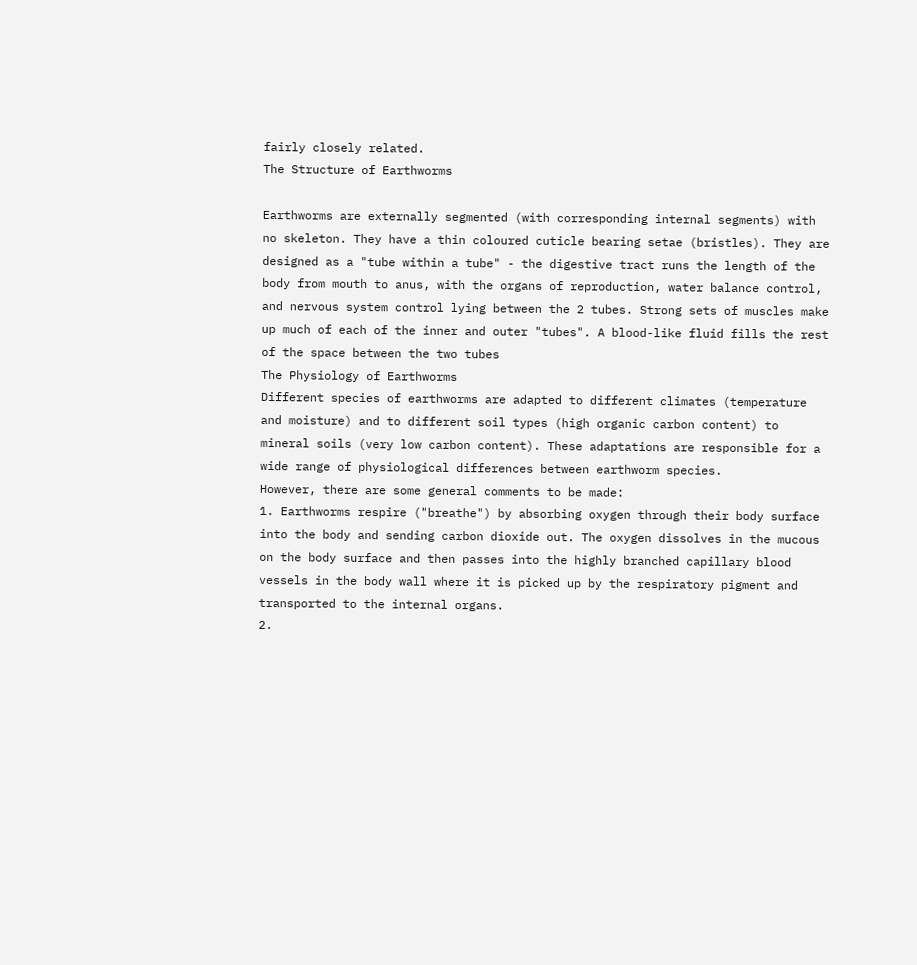fairly closely related.
The Structure of Earthworms

Earthworms are externally segmented (with corresponding internal segments) with no skeleton. They have a thin coloured cuticle bearing setae (bristles). They are designed as a "tube within a tube" - the digestive tract runs the length of the body from mouth to anus, with the organs of reproduction, water balance control, and nervous system control lying between the 2 tubes. Strong sets of muscles make up much of each of the inner and outer "tubes". A blood-like fluid fills the rest of the space between the two tubes
The Physiology of Earthworms
Different species of earthworms are adapted to different climates (temperature and moisture) and to different soil types (high organic carbon content) to mineral soils (very low carbon content). These adaptations are responsible for a wide range of physiological differences between earthworm species.
However, there are some general comments to be made:
1. Earthworms respire ("breathe") by absorbing oxygen through their body surface into the body and sending carbon dioxide out. The oxygen dissolves in the mucous on the body surface and then passes into the highly branched capillary blood vessels in the body wall where it is picked up by the respiratory pigment and transported to the internal organs.
2.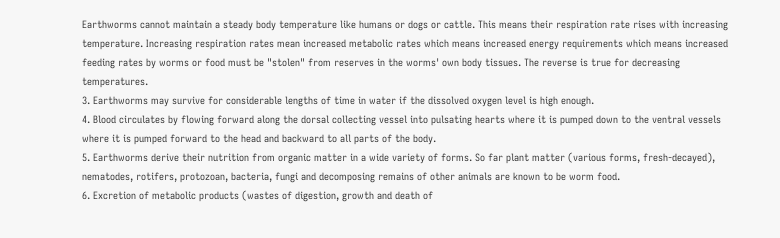Earthworms cannot maintain a steady body temperature like humans or dogs or cattle. This means their respiration rate rises with increasing temperature. Increasing respiration rates mean increased metabolic rates which means increased energy requirements which means increased feeding rates by worms or food must be "stolen" from reserves in the worms' own body tissues. The reverse is true for decreasing temperatures.
3. Earthworms may survive for considerable lengths of time in water if the dissolved oxygen level is high enough.
4. Blood circulates by flowing forward along the dorsal collecting vessel into pulsating hearts where it is pumped down to the ventral vessels where it is pumped forward to the head and backward to all parts of the body.
5. Earthworms derive their nutrition from organic matter in a wide variety of forms. So far plant matter (various forms, fresh-decayed), nematodes, rotifers, protozoan, bacteria, fungi and decomposing remains of other animals are known to be worm food.
6. Excretion of metabolic products (wastes of digestion, growth and death of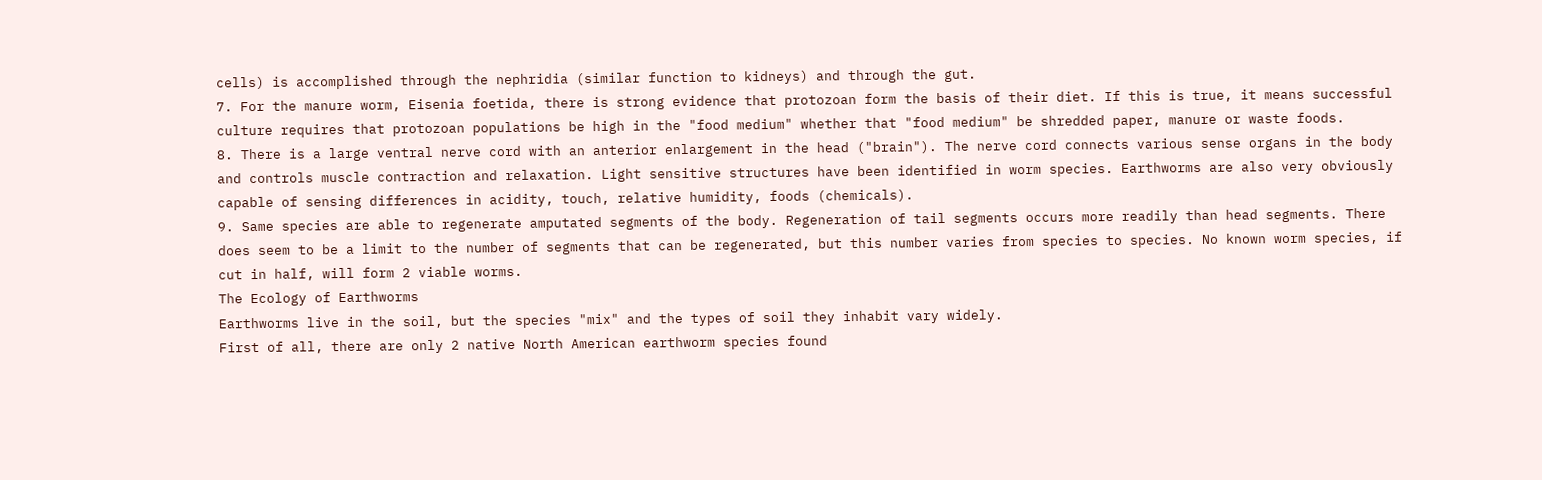cells) is accomplished through the nephridia (similar function to kidneys) and through the gut.
7. For the manure worm, Eisenia foetida, there is strong evidence that protozoan form the basis of their diet. If this is true, it means successful culture requires that protozoan populations be high in the "food medium" whether that "food medium" be shredded paper, manure or waste foods.
8. There is a large ventral nerve cord with an anterior enlargement in the head ("brain"). The nerve cord connects various sense organs in the body and controls muscle contraction and relaxation. Light sensitive structures have been identified in worm species. Earthworms are also very obviously capable of sensing differences in acidity, touch, relative humidity, foods (chemicals).
9. Same species are able to regenerate amputated segments of the body. Regeneration of tail segments occurs more readily than head segments. There does seem to be a limit to the number of segments that can be regenerated, but this number varies from species to species. No known worm species, if cut in half, will form 2 viable worms.
The Ecology of Earthworms
Earthworms live in the soil, but the species "mix" and the types of soil they inhabit vary widely.
First of all, there are only 2 native North American earthworm species found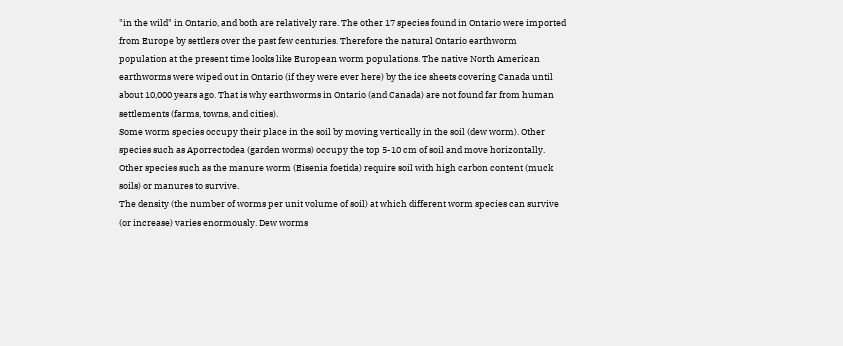"in the wild" in Ontario, and both are relatively rare. The other 17 species found in Ontario were imported from Europe by settlers over the past few centuries. Therefore the natural Ontario earthworm population at the present time looks like European worm populations. The native North American earthworms were wiped out in Ontario (if they were ever here) by the ice sheets covering Canada until about 10,000 years ago. That is why earthworms in Ontario (and Canada) are not found far from human settlements (farms, towns, and cities).
Some worm species occupy their place in the soil by moving vertically in the soil (dew worm). Other species such as Aporrectodea (garden worms) occupy the top 5-10 cm of soil and move horizontally.
Other species such as the manure worm (Eisenia foetida) require soil with high carbon content (muck soils) or manures to survive.
The density (the number of worms per unit volume of soil) at which different worm species can survive (or increase) varies enormously. Dew worms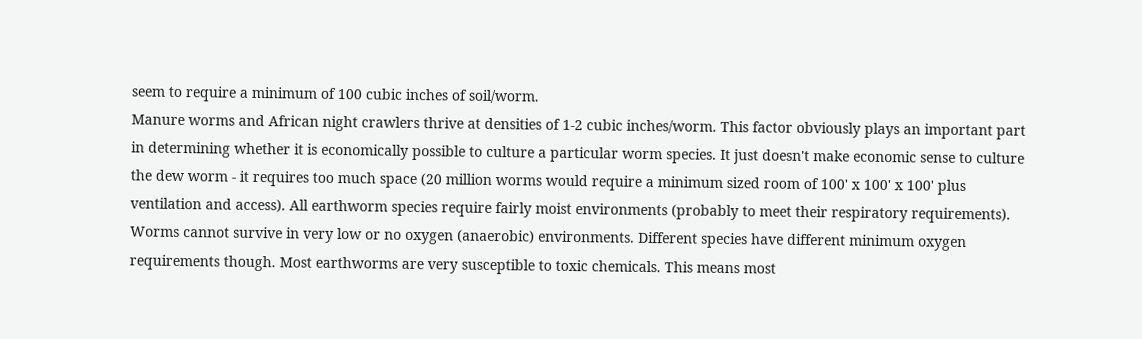seem to require a minimum of 100 cubic inches of soil/worm.
Manure worms and African night crawlers thrive at densities of 1-2 cubic inches/worm. This factor obviously plays an important part in determining whether it is economically possible to culture a particular worm species. It just doesn't make economic sense to culture the dew worm - it requires too much space (20 million worms would require a minimum sized room of 100' x 100' x 100' plus ventilation and access). All earthworm species require fairly moist environments (probably to meet their respiratory requirements). Worms cannot survive in very low or no oxygen (anaerobic) environments. Different species have different minimum oxygen requirements though. Most earthworms are very susceptible to toxic chemicals. This means most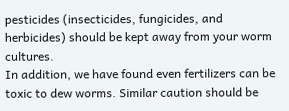pesticides (insecticides, fungicides, and herbicides) should be kept away from your worm cultures.
In addition, we have found even fertilizers can be toxic to dew worms. Similar caution should be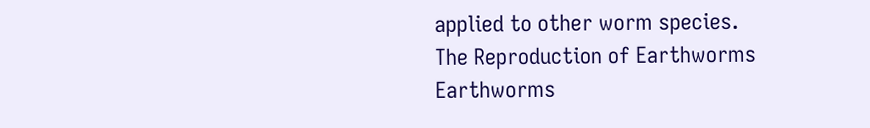applied to other worm species.
The Reproduction of Earthworms
Earthworms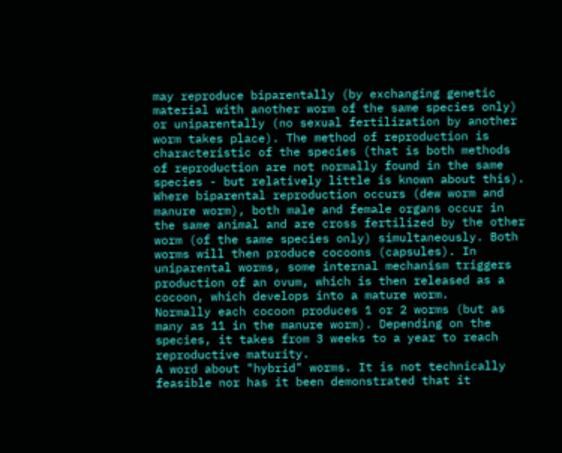may reproduce biparentally (by exchanging genetic material with another worm of the same species only) or uniparentally (no sexual fertilization by another worm takes place). The method of reproduction is characteristic of the species (that is both methods of reproduction are not normally found in the same species - but relatively little is known about this). Where biparental reproduction occurs (dew worm and manure worm), both male and female organs occur in the same animal and are cross fertilized by the other worm (of the same species only) simultaneously. Both worms will then produce cocoons (capsules). In uniparental worms, some internal mechanism triggers production of an ovum, which is then released as a cocoon, which develops into a mature worm.
Normally each cocoon produces 1 or 2 worms (but as many as 11 in the manure worm). Depending on the species, it takes from 3 weeks to a year to reach reproductive maturity.
A word about "hybrid" worms. It is not technically feasible nor has it been demonstrated that it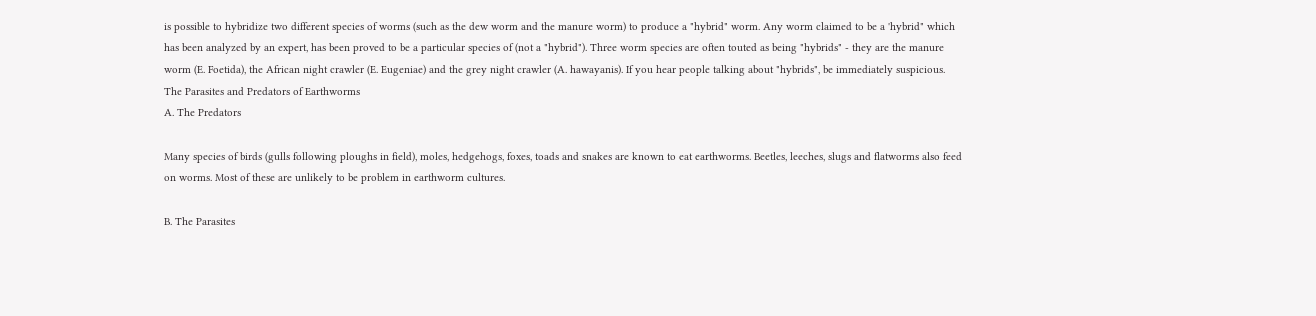is possible to hybridize two different species of worms (such as the dew worm and the manure worm) to produce a "hybrid" worm. Any worm claimed to be a 'hybrid" which has been analyzed by an expert, has been proved to be a particular species of (not a "hybrid"). Three worm species are often touted as being "hybrids" - they are the manure worm (E. Foetida), the African night crawler (E. Eugeniae) and the grey night crawler (A. hawayanis). If you hear people talking about "hybrids", be immediately suspicious.
The Parasites and Predators of Earthworms
A. The Predators

Many species of birds (gulls following ploughs in field), moles, hedgehogs, foxes, toads and snakes are known to eat earthworms. Beetles, leeches, slugs and flatworms also feed on worms. Most of these are unlikely to be problem in earthworm cultures.

B. The Parasites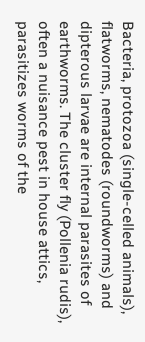Bacteria, protozoa (single-celled animals), flatworms, nematodes (roundworms) and dipterous larvae are internal parasites of earthworms. The cluster fly (Pollenia rudis), often a nuisance pest in house attics, parasitizes worms of the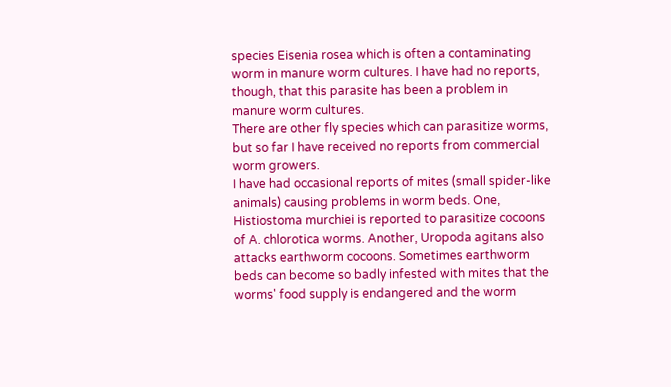species Eisenia rosea which is often a contaminating worm in manure worm cultures. I have had no reports, though, that this parasite has been a problem in manure worm cultures.
There are other fly species which can parasitize worms, but so far I have received no reports from commercial worm growers.
I have had occasional reports of mites (small spider-like animals) causing problems in worm beds. One, Histiostoma murchiei is reported to parasitize cocoons of A. chlorotica worms. Another, Uropoda agitans also attacks earthworm cocoons. Sometimes earthworm beds can become so badly infested with mites that the worms' food supply is endangered and the worm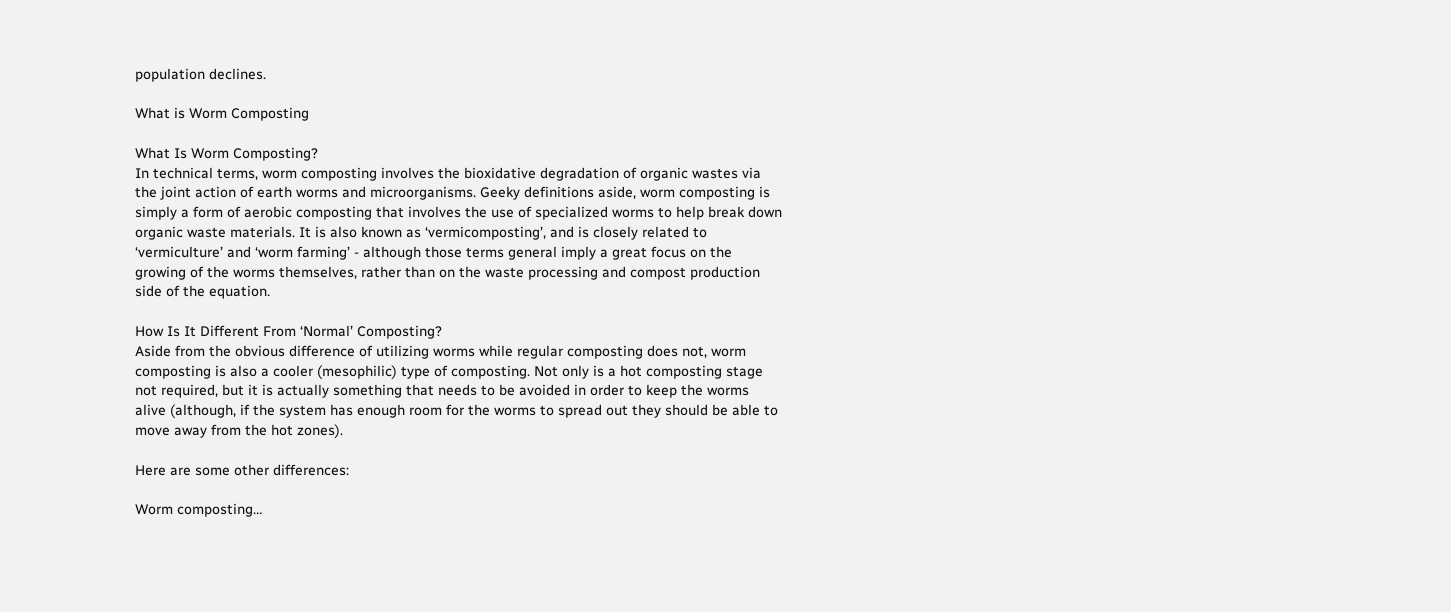population declines.

What is Worm Composting

What Is Worm Composting?
In technical terms, worm composting involves the bioxidative degradation of organic wastes via the joint action of earth worms and microorganisms. Geeky definitions aside, worm composting is simply a form of aerobic composting that involves the use of specialized worms to help break down organic waste materials. It is also known as ‘vermicomposting’, and is closely related to ‘vermiculture’ and ‘worm farming’ - although those terms general imply a great focus on the growing of the worms themselves, rather than on the waste processing and compost production side of the equation.

How Is It Different From ‘Normal’ Composting?
Aside from the obvious difference of utilizing worms while regular composting does not, worm composting is also a cooler (mesophilic) type of composting. Not only is a hot composting stage not required, but it is actually something that needs to be avoided in order to keep the worms alive (although, if the system has enough room for the worms to spread out they should be able to move away from the hot zones).

Here are some other differences:

Worm composting…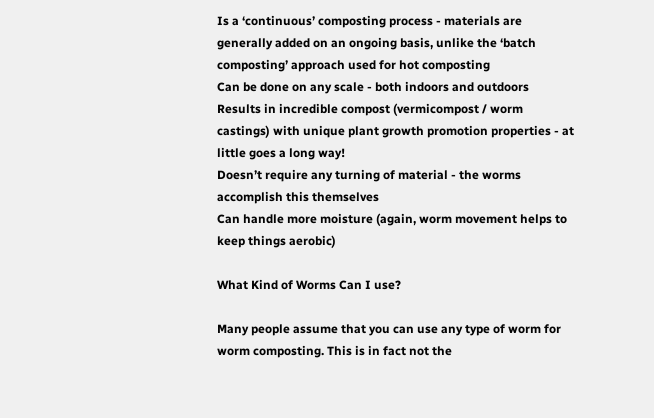Is a ‘continuous’ composting process - materials are generally added on an ongoing basis, unlike the ‘batch composting’ approach used for hot composting
Can be done on any scale - both indoors and outdoors
Results in incredible compost (vermicompost / worm castings) with unique plant growth promotion properties - at little goes a long way!
Doesn’t require any turning of material - the worms accomplish this themselves
Can handle more moisture (again, worm movement helps to keep things aerobic)

What Kind of Worms Can I use?

Many people assume that you can use any type of worm for worm composting. This is in fact not the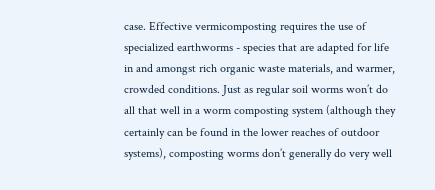case. Effective vermicomposting requires the use of specialized earthworms - species that are adapted for life in and amongst rich organic waste materials, and warmer, crowded conditions. Just as regular soil worms won’t do all that well in a worm composting system (although they certainly can be found in the lower reaches of outdoor systems), composting worms don’t generally do very well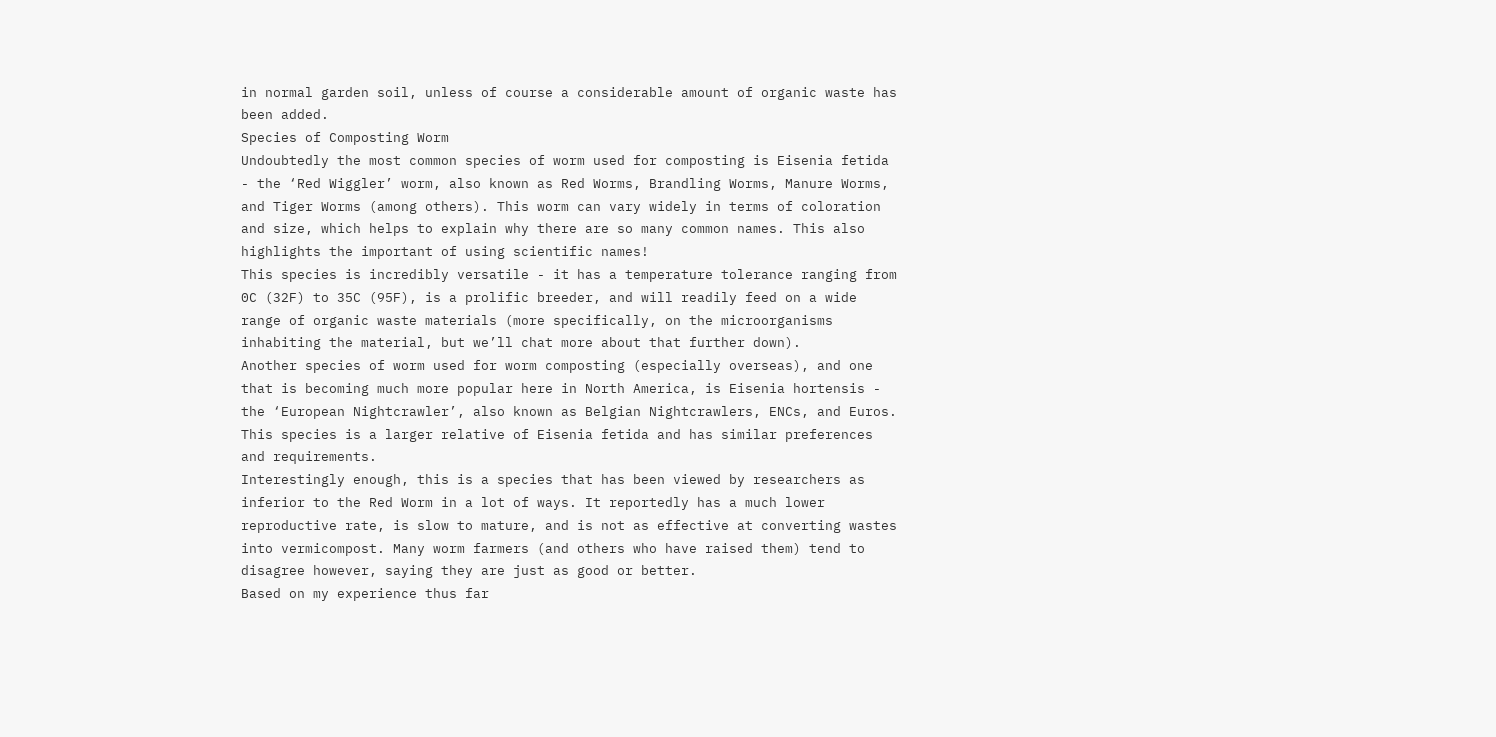in normal garden soil, unless of course a considerable amount of organic waste has been added.
Species of Composting Worm
Undoubtedly the most common species of worm used for composting is Eisenia fetida - the ‘Red Wiggler’ worm, also known as Red Worms, Brandling Worms, Manure Worms, and Tiger Worms (among others). This worm can vary widely in terms of coloration and size, which helps to explain why there are so many common names. This also highlights the important of using scientific names!
This species is incredibly versatile - it has a temperature tolerance ranging from 0C (32F) to 35C (95F), is a prolific breeder, and will readily feed on a wide range of organic waste materials (more specifically, on the microorganisms inhabiting the material, but we’ll chat more about that further down).
Another species of worm used for worm composting (especially overseas), and one that is becoming much more popular here in North America, is Eisenia hortensis - the ‘European Nightcrawler’, also known as Belgian Nightcrawlers, ENCs, and Euros. This species is a larger relative of Eisenia fetida and has similar preferences and requirements.
Interestingly enough, this is a species that has been viewed by researchers as inferior to the Red Worm in a lot of ways. It reportedly has a much lower reproductive rate, is slow to mature, and is not as effective at converting wastes into vermicompost. Many worm farmers (and others who have raised them) tend to disagree however, saying they are just as good or better.
Based on my experience thus far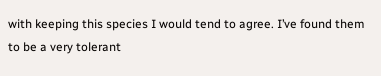with keeping this species I would tend to agree. I’ve found them to be a very tolerant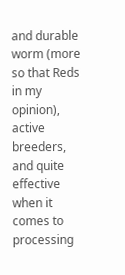and durable worm (more so that Reds in my opinion), active breeders, and quite effective when it comes to processing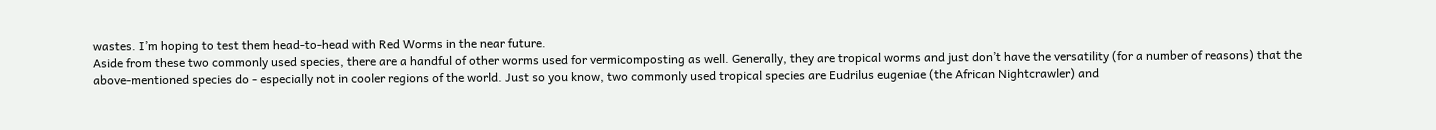wastes. I’m hoping to test them head-to-head with Red Worms in the near future.
Aside from these two commonly used species, there are a handful of other worms used for vermicomposting as well. Generally, they are tropical worms and just don’t have the versatility (for a number of reasons) that the above-mentioned species do - especially not in cooler regions of the world. Just so you know, two commonly used tropical species are Eudrilus eugeniae (the African Nightcrawler) and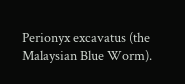Perionyx excavatus (the Malaysian Blue Worm).